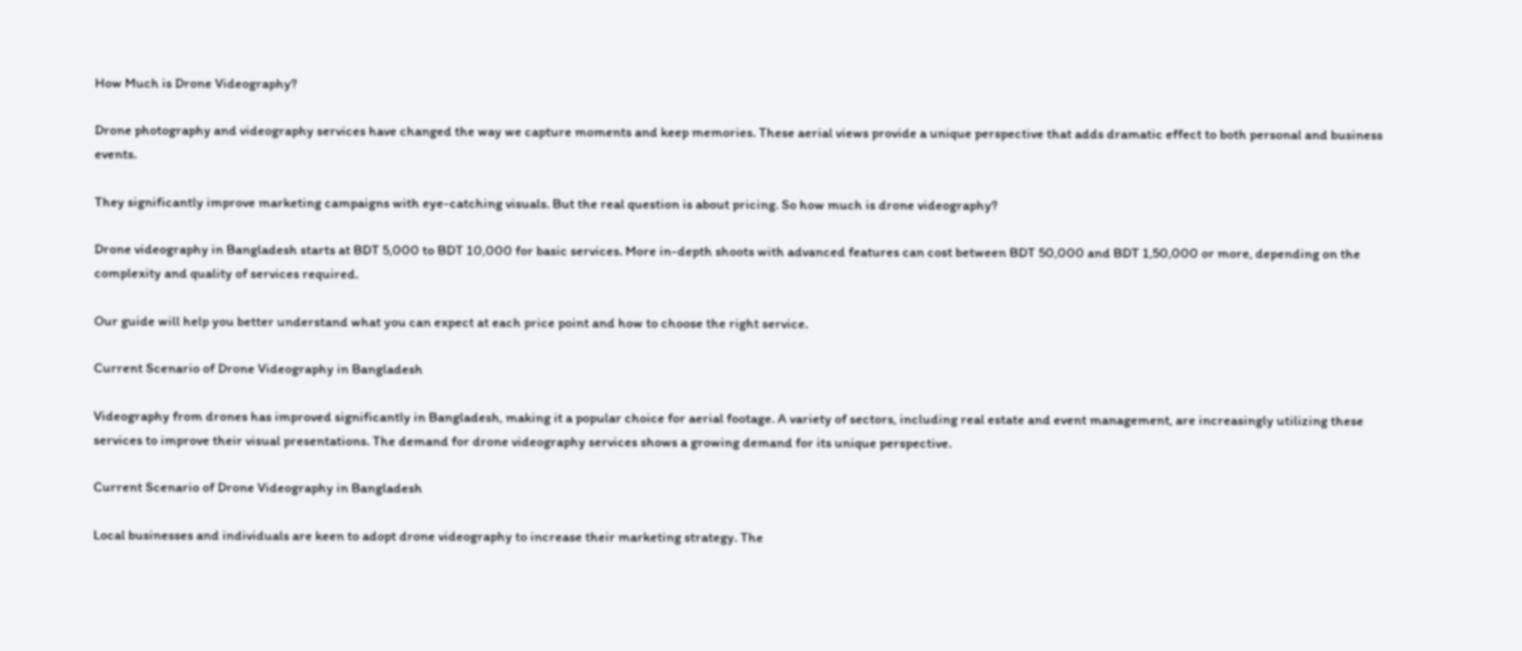How Much is Drone Videography?

Drone photography and videography services have changed the way we capture moments and keep memories. These aerial views provide a unique perspective that adds dramatic effect to both personal and business events.

They significantly improve marketing campaigns with eye-catching visuals. But the real question is about pricing. So how much is drone videography?

Drone videography in Bangladesh starts at BDT 5,000 to BDT 10,000 for basic services. More in-depth shoots with advanced features can cost between BDT 50,000 and BDT 1,50,000 or more, depending on the complexity and quality of services required.

Our guide will help you better understand what you can expect at each price point and how to choose the right service.

Current Scenario of Drone Videography in Bangladesh

Videography from drones has improved significantly in Bangladesh, making it a popular choice for aerial footage. A variety of sectors, including real estate and event management, are increasingly utilizing these services to improve their visual presentations. The demand for drone videography services shows a growing demand for its unique perspective.

Current Scenario of Drone Videography in Bangladesh

Local businesses and individuals are keen to adopt drone videography to increase their marketing strategy. The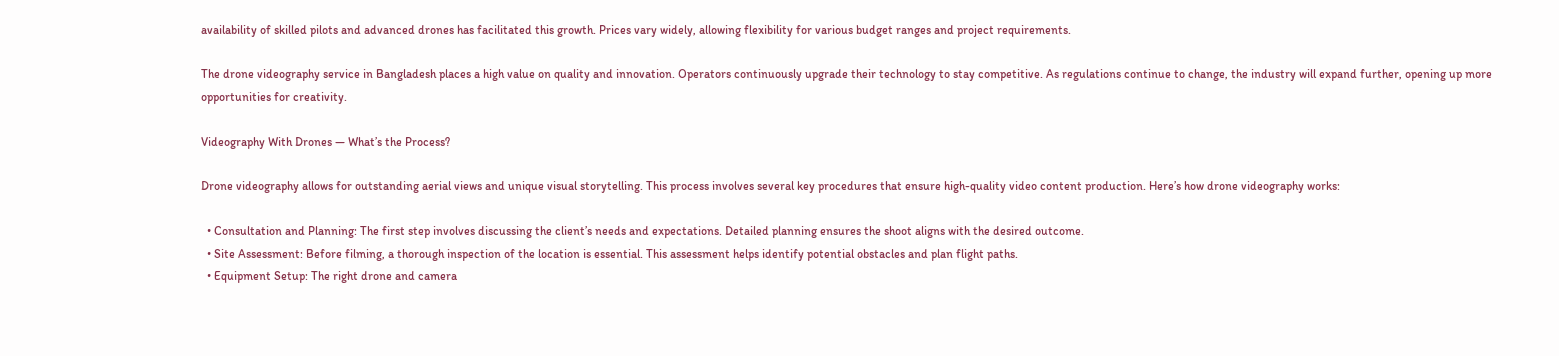availability of skilled pilots and advanced drones has facilitated this growth. Prices vary widely, allowing flexibility for various budget ranges and project requirements.

The drone videography service in Bangladesh places a high value on quality and innovation. Operators continuously upgrade their technology to stay competitive. As regulations continue to change, the industry will expand further, opening up more opportunities for creativity.

Videography With Drones — What’s the Process?

Drone videography allows for outstanding aerial views and unique visual storytelling. This process involves several key procedures that ensure high-quality video content production. Here’s how drone videography works:

  • Consultation and Planning: The first step involves discussing the client’s needs and expectations. Detailed planning ensures the shoot aligns with the desired outcome.
  • Site Assessment: Before filming, a thorough inspection of the location is essential. This assessment helps identify potential obstacles and plan flight paths.
  • Equipment Setup: The right drone and camera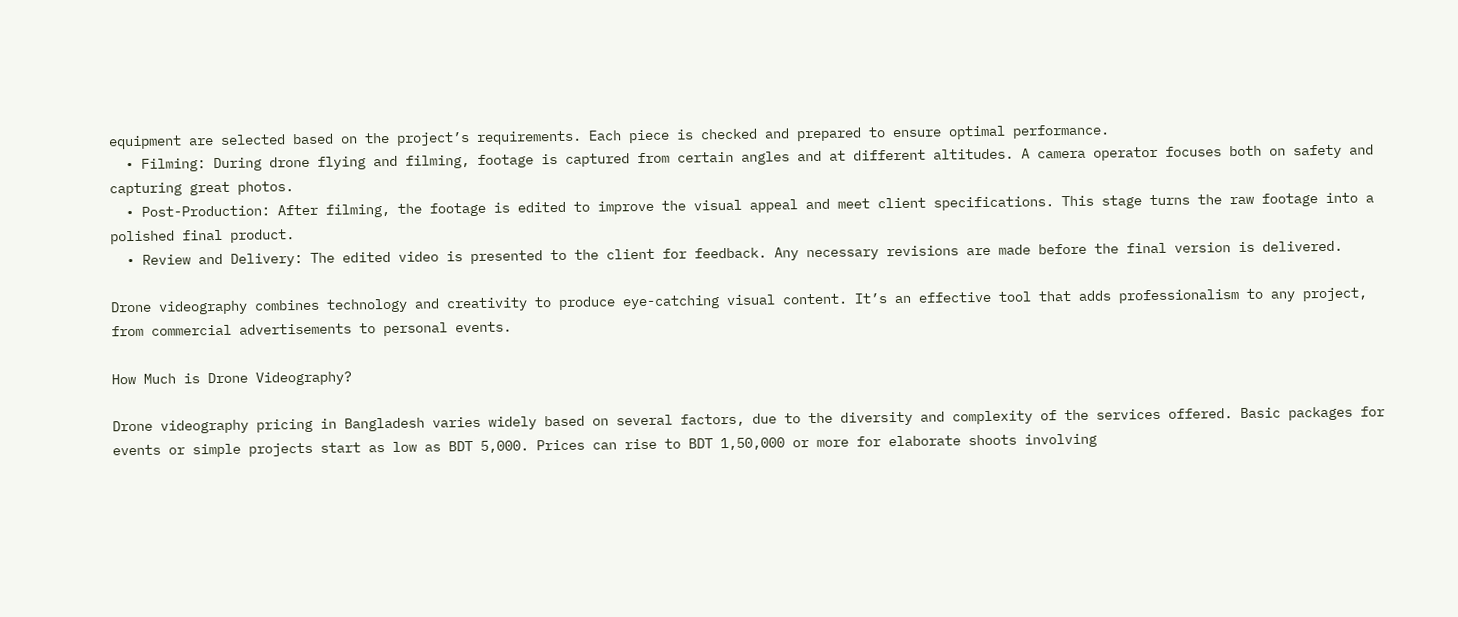equipment are selected based on the project’s requirements. Each piece is checked and prepared to ensure optimal performance.
  • Filming: During drone flying and filming, footage is captured from certain angles and at different altitudes. A camera operator focuses both on safety and capturing great photos.
  • Post-Production: After filming, the footage is edited to improve the visual appeal and meet client specifications. This stage turns the raw footage into a polished final product.
  • Review and Delivery: The edited video is presented to the client for feedback. Any necessary revisions are made before the final version is delivered.

Drone videography combines technology and creativity to produce eye-catching visual content. It’s an effective tool that adds professionalism to any project, from commercial advertisements to personal events.

How Much is Drone Videography?

Drone videography pricing in Bangladesh varies widely based on several factors, due to the diversity and complexity of the services offered. Basic packages for events or simple projects start as low as BDT 5,000. Prices can rise to BDT 1,50,000 or more for elaborate shoots involving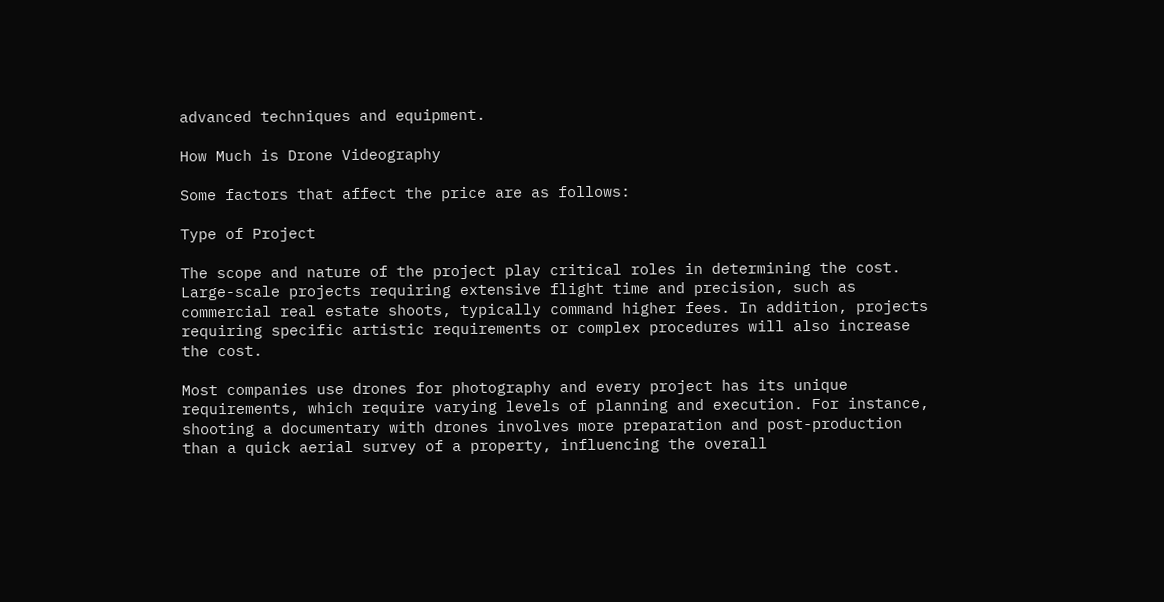advanced techniques and equipment.

How Much is Drone Videography

Some factors that affect the price are as follows:

Type of Project

The scope and nature of the project play critical roles in determining the cost. Large-scale projects requiring extensive flight time and precision, such as commercial real estate shoots, typically command higher fees. In addition, projects requiring specific artistic requirements or complex procedures will also increase the cost.

Most companies use drones for photography and every project has its unique requirements, which require varying levels of planning and execution. For instance, shooting a documentary with drones involves more preparation and post-production than a quick aerial survey of a property, influencing the overall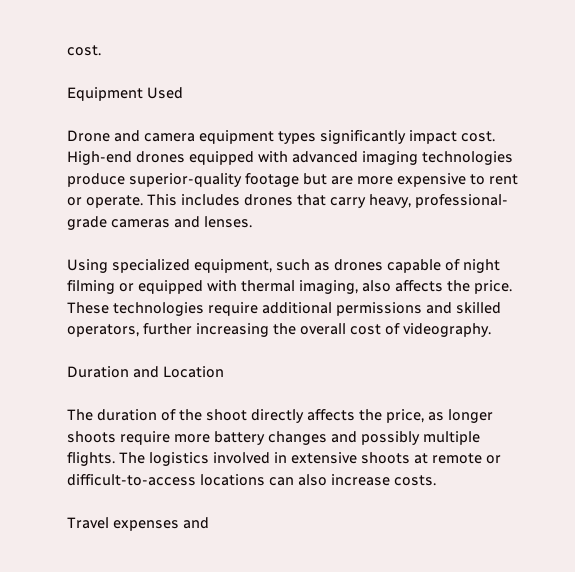cost.

Equipment Used

Drone and camera equipment types significantly impact cost. High-end drones equipped with advanced imaging technologies produce superior-quality footage but are more expensive to rent or operate. This includes drones that carry heavy, professional-grade cameras and lenses.

Using specialized equipment, such as drones capable of night filming or equipped with thermal imaging, also affects the price. These technologies require additional permissions and skilled operators, further increasing the overall cost of videography.

Duration and Location

The duration of the shoot directly affects the price, as longer shoots require more battery changes and possibly multiple flights. The logistics involved in extensive shoots at remote or difficult-to-access locations can also increase costs.

Travel expenses and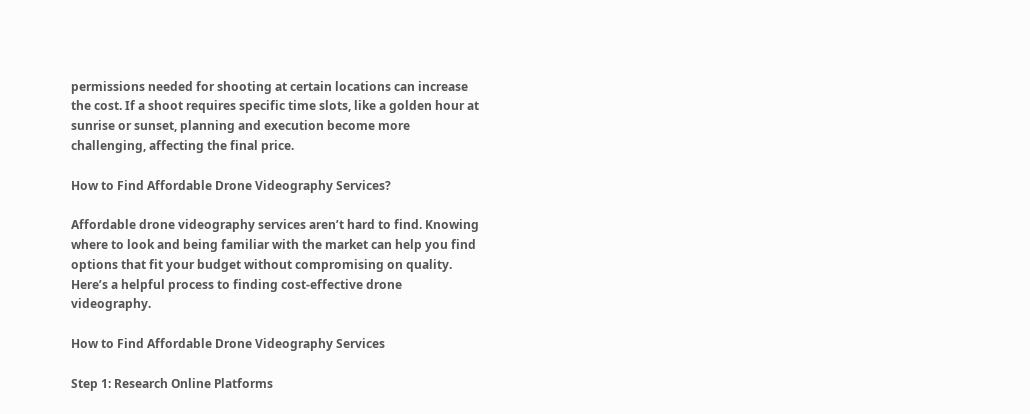permissions needed for shooting at certain locations can increase the cost. If a shoot requires specific time slots, like a golden hour at sunrise or sunset, planning and execution become more challenging, affecting the final price.

How to Find Affordable Drone Videography Services?

Affordable drone videography services aren’t hard to find. Knowing where to look and being familiar with the market can help you find options that fit your budget without compromising on quality. Here’s a helpful process to finding cost-effective drone videography.

How to Find Affordable Drone Videography Services

Step 1: Research Online Platforms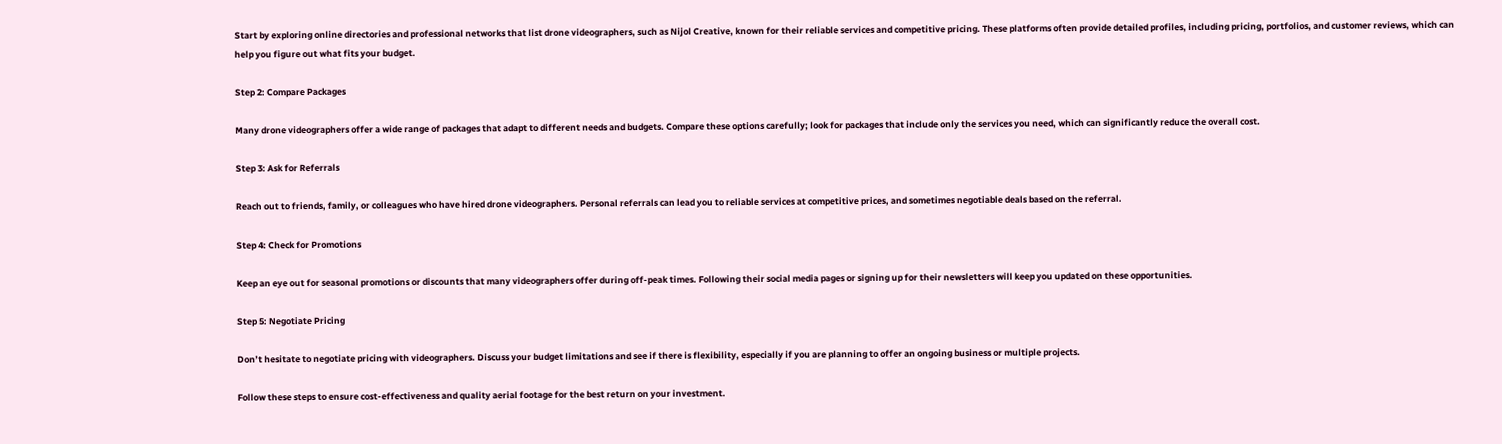Start by exploring online directories and professional networks that list drone videographers, such as Nijol Creative, known for their reliable services and competitive pricing. These platforms often provide detailed profiles, including pricing, portfolios, and customer reviews, which can help you figure out what fits your budget.

Step 2: Compare Packages

Many drone videographers offer a wide range of packages that adapt to different needs and budgets. Compare these options carefully; look for packages that include only the services you need, which can significantly reduce the overall cost.

Step 3: Ask for Referrals

Reach out to friends, family, or colleagues who have hired drone videographers. Personal referrals can lead you to reliable services at competitive prices, and sometimes negotiable deals based on the referral.

Step 4: Check for Promotions

Keep an eye out for seasonal promotions or discounts that many videographers offer during off-peak times. Following their social media pages or signing up for their newsletters will keep you updated on these opportunities.

Step 5: Negotiate Pricing

Don’t hesitate to negotiate pricing with videographers. Discuss your budget limitations and see if there is flexibility, especially if you are planning to offer an ongoing business or multiple projects.

Follow these steps to ensure cost-effectiveness and quality aerial footage for the best return on your investment.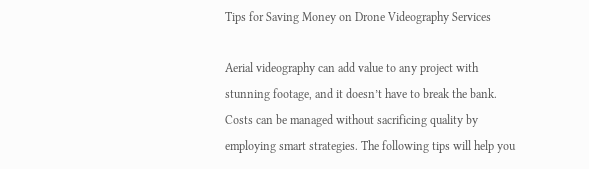Tips for Saving Money on Drone Videography Services

Aerial videography can add value to any project with stunning footage, and it doesn’t have to break the bank. Costs can be managed without sacrificing quality by employing smart strategies. The following tips will help you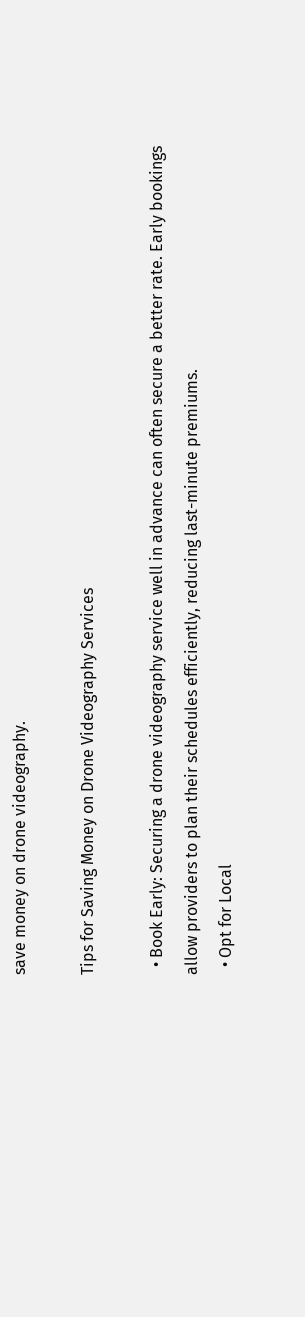save money on drone videography.

Tips for Saving Money on Drone Videography Services

  • Book Early: Securing a drone videography service well in advance can often secure a better rate. Early bookings allow providers to plan their schedules efficiently, reducing last-minute premiums.
  • Opt for Local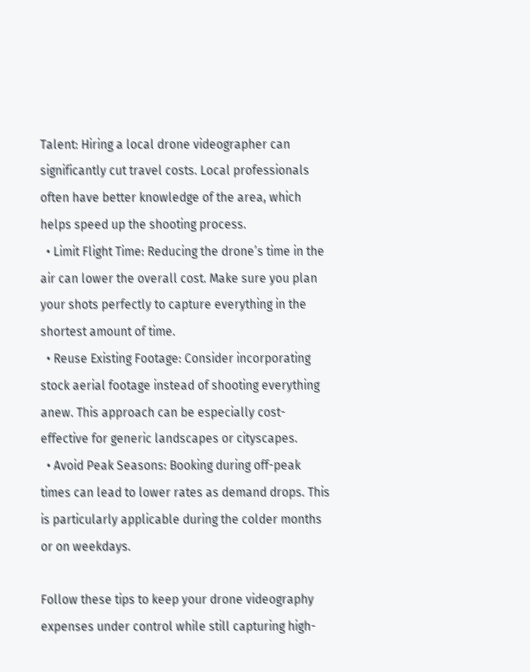Talent: Hiring a local drone videographer can significantly cut travel costs. Local professionals often have better knowledge of the area, which helps speed up the shooting process.
  • Limit Flight Time: Reducing the drone’s time in the air can lower the overall cost. Make sure you plan your shots perfectly to capture everything in the shortest amount of time.
  • Reuse Existing Footage: Consider incorporating stock aerial footage instead of shooting everything anew. This approach can be especially cost-effective for generic landscapes or cityscapes.
  • Avoid Peak Seasons: Booking during off-peak times can lead to lower rates as demand drops. This is particularly applicable during the colder months or on weekdays.

Follow these tips to keep your drone videography expenses under control while still capturing high-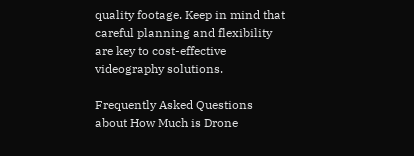quality footage. Keep in mind that careful planning and flexibility are key to cost-effective videography solutions.

Frequently Asked Questions about How Much is Drone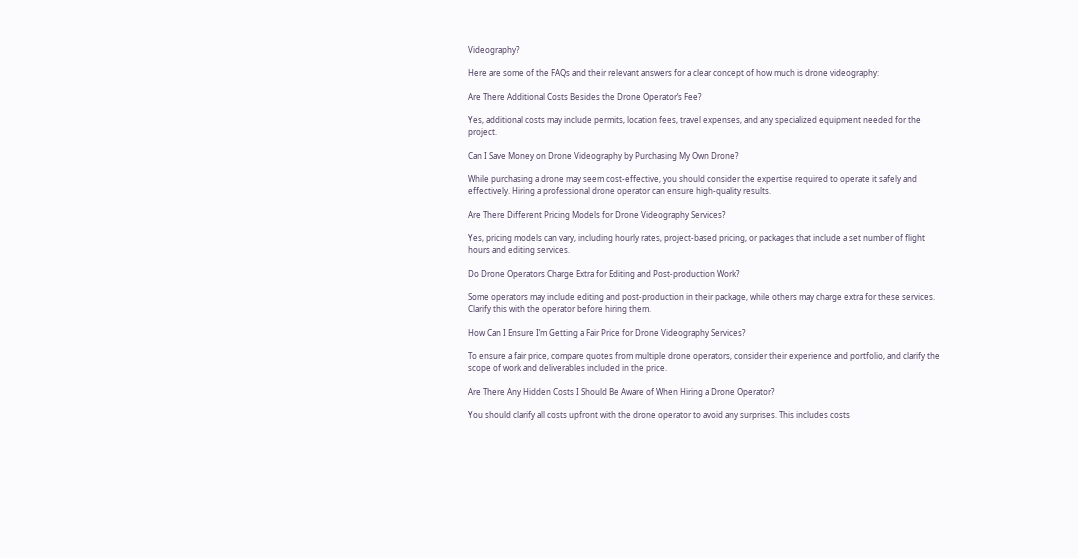Videography?

Here are some of the FAQs and their relevant answers for a clear concept of how much is drone videography:

Are There Additional Costs Besides the Drone Operator’s Fee?

Yes, additional costs may include permits, location fees, travel expenses, and any specialized equipment needed for the project.

Can I Save Money on Drone Videography by Purchasing My Own Drone?

While purchasing a drone may seem cost-effective, you should consider the expertise required to operate it safely and effectively. Hiring a professional drone operator can ensure high-quality results.

Are There Different Pricing Models for Drone Videography Services?

Yes, pricing models can vary, including hourly rates, project-based pricing, or packages that include a set number of flight hours and editing services.

Do Drone Operators Charge Extra for Editing and Post-production Work?

Some operators may include editing and post-production in their package, while others may charge extra for these services. Clarify this with the operator before hiring them.

How Can I Ensure I’m Getting a Fair Price for Drone Videography Services?

To ensure a fair price, compare quotes from multiple drone operators, consider their experience and portfolio, and clarify the scope of work and deliverables included in the price.

Are There Any Hidden Costs I Should Be Aware of When Hiring a Drone Operator?

You should clarify all costs upfront with the drone operator to avoid any surprises. This includes costs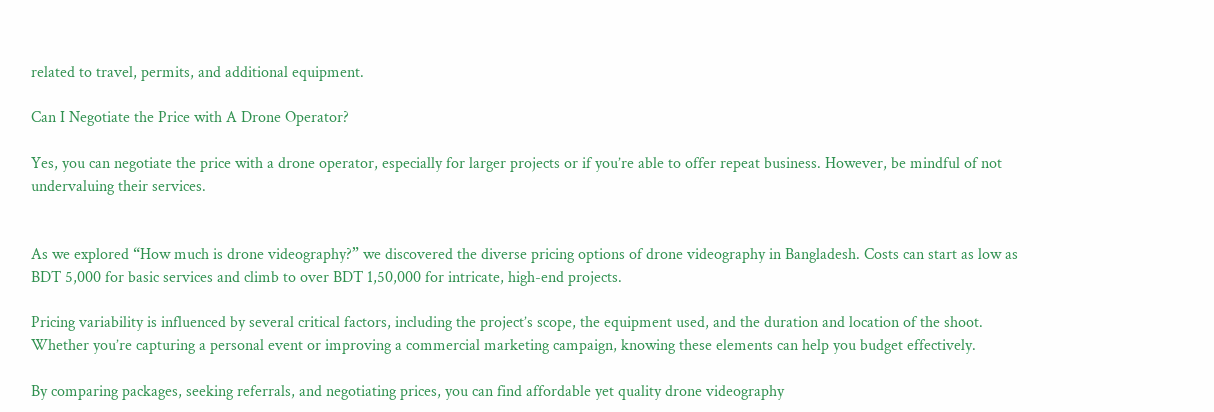related to travel, permits, and additional equipment.

Can I Negotiate the Price with A Drone Operator?

Yes, you can negotiate the price with a drone operator, especially for larger projects or if you’re able to offer repeat business. However, be mindful of not undervaluing their services.


As we explored “How much is drone videography?” we discovered the diverse pricing options of drone videography in Bangladesh. Costs can start as low as BDT 5,000 for basic services and climb to over BDT 1,50,000 for intricate, high-end projects.

Pricing variability is influenced by several critical factors, including the project’s scope, the equipment used, and the duration and location of the shoot. Whether you’re capturing a personal event or improving a commercial marketing campaign, knowing these elements can help you budget effectively.

By comparing packages, seeking referrals, and negotiating prices, you can find affordable yet quality drone videography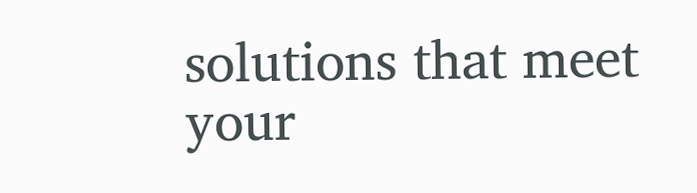solutions that meet your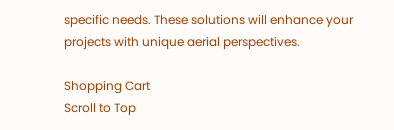specific needs. These solutions will enhance your projects with unique aerial perspectives.

Shopping Cart
Scroll to Top